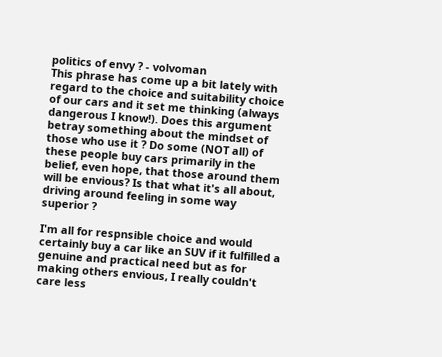politics of envy ? - volvoman
This phrase has come up a bit lately with regard to the choice and suitability choice of our cars and it set me thinking (always dangerous I know!). Does this argument betray something about the mindset of those who use it ? Do some (NOT all) of these people buy cars primarily in the belief, even hope, that those around them will be envious? Is that what it's all about, driving around feeling in some way superior ?

I'm all for respnsible choice and would certainly buy a car like an SUV if it fulfilled a genuine and practical need but as for making others envious, I really couldn't care less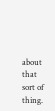about that sort of thing.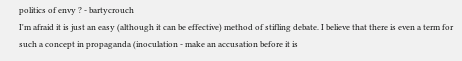politics of envy ? - bartycrouch
I'm afraid it is just an easy (although it can be effective) method of stifling debate. I believe that there is even a term for such a concept in propaganda (inoculation - make an accusation before it is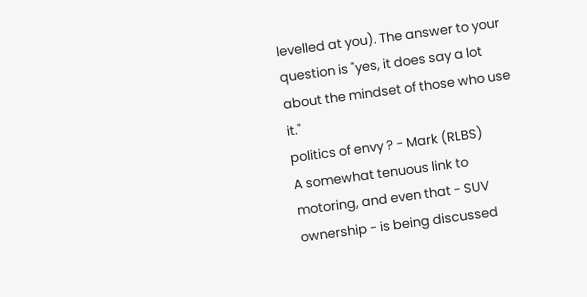levelled at you). The answer to your question is "yes, it does say a lot about the mindset of those who use it."
politics of envy ? - Mark (RLBS)
A somewhat tenuous link to motoring, and even that - SUV ownership - is being discussed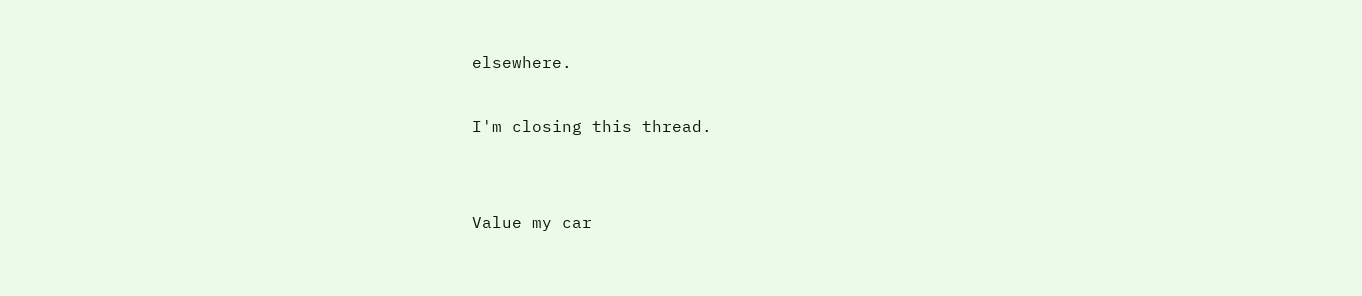elsewhere.

I'm closing this thread.


Value my car